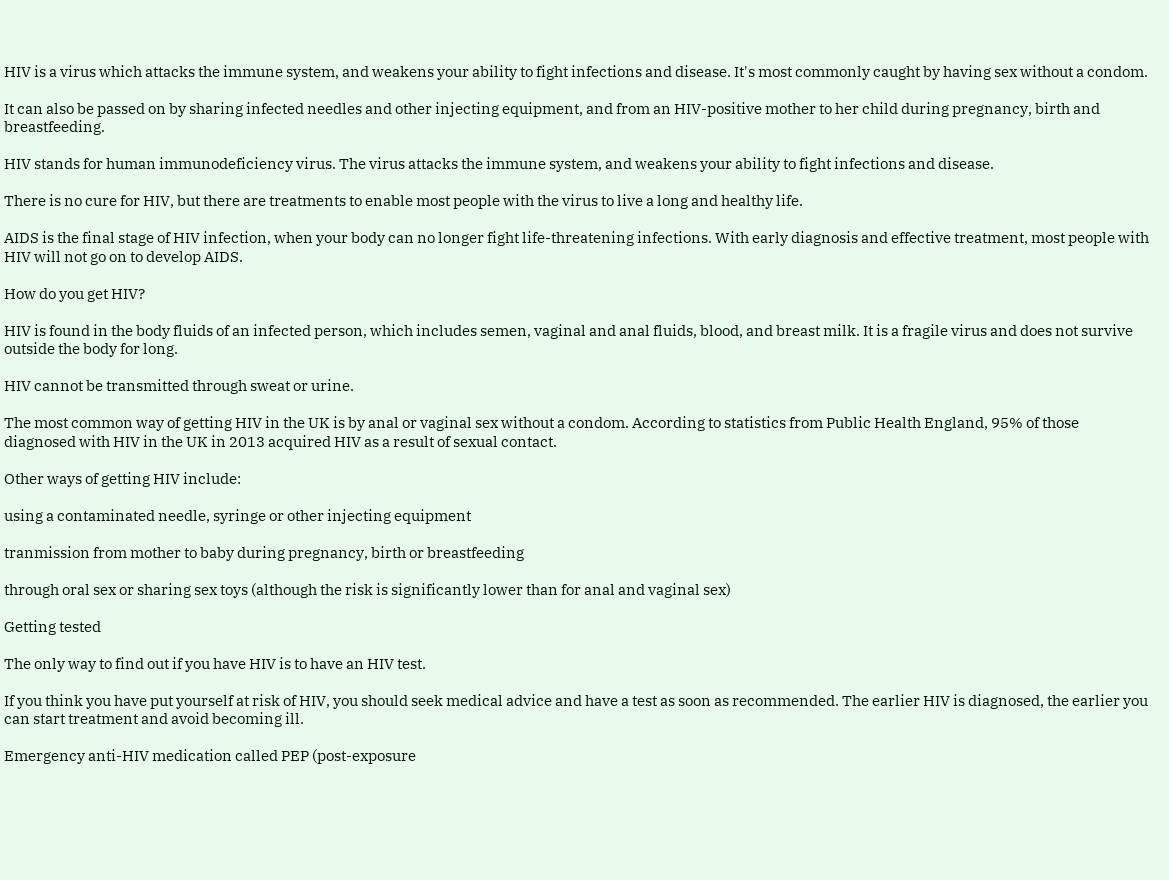HIV is a virus which attacks the immune system, and weakens your ability to fight infections and disease. It's most commonly caught by having sex without a condom.

It can also be passed on by sharing infected needles and other injecting equipment, and from an HIV-positive mother to her child during pregnancy, birth and breastfeeding.

HIV stands for human immunodeficiency virus. The virus attacks the immune system, and weakens your ability to fight infections and disease.

There is no cure for HIV, but there are treatments to enable most people with the virus to live a long and healthy life.

AIDS is the final stage of HIV infection, when your body can no longer fight life-threatening infections. With early diagnosis and effective treatment, most people with HIV will not go on to develop AIDS.

How do you get HIV?

HIV is found in the body fluids of an infected person, which includes semen, vaginal and anal fluids, blood, and breast milk. It is a fragile virus and does not survive outside the body for long.

HIV cannot be transmitted through sweat or urine.

The most common way of getting HIV in the UK is by anal or vaginal sex without a condom. According to statistics from Public Health England, 95% of those diagnosed with HIV in the UK in 2013 acquired HIV as a result of sexual contact.

Other ways of getting HIV include:

using a contaminated needle, syringe or other injecting equipment

tranmission from mother to baby during pregnancy, birth or breastfeeding

through oral sex or sharing sex toys (although the risk is significantly lower than for anal and vaginal sex)

Getting tested

The only way to find out if you have HIV is to have an HIV test.

If you think you have put yourself at risk of HIV, you should seek medical advice and have a test as soon as recommended. The earlier HIV is diagnosed, the earlier you can start treatment and avoid becoming ill.

Emergency anti-HIV medication called PEP (post-exposure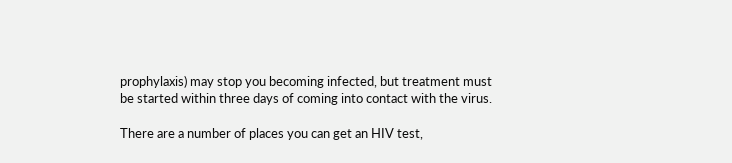prophylaxis) may stop you becoming infected, but treatment must be started within three days of coming into contact with the virus.

There are a number of places you can get an HIV test,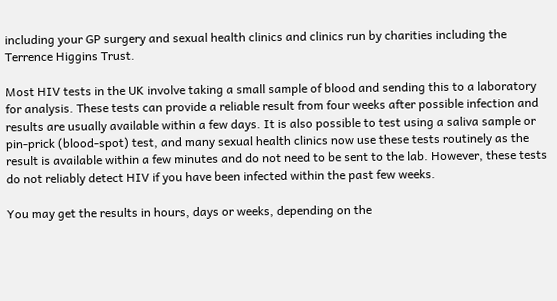including your GP surgery and sexual health clinics and clinics run by charities including the Terrence Higgins Trust.

Most HIV tests in the UK involve taking a small sample of blood and sending this to a laboratory for analysis. These tests can provide a reliable result from four weeks after possible infection and results are usually available within a few days. It is also possible to test using a saliva sample or pin-prick (blood-spot) test, and many sexual health clinics now use these tests routinely as the result is available within a few minutes and do not need to be sent to the lab. However, these tests do not reliably detect HIV if you have been infected within the past few weeks.

You may get the results in hours, days or weeks, depending on the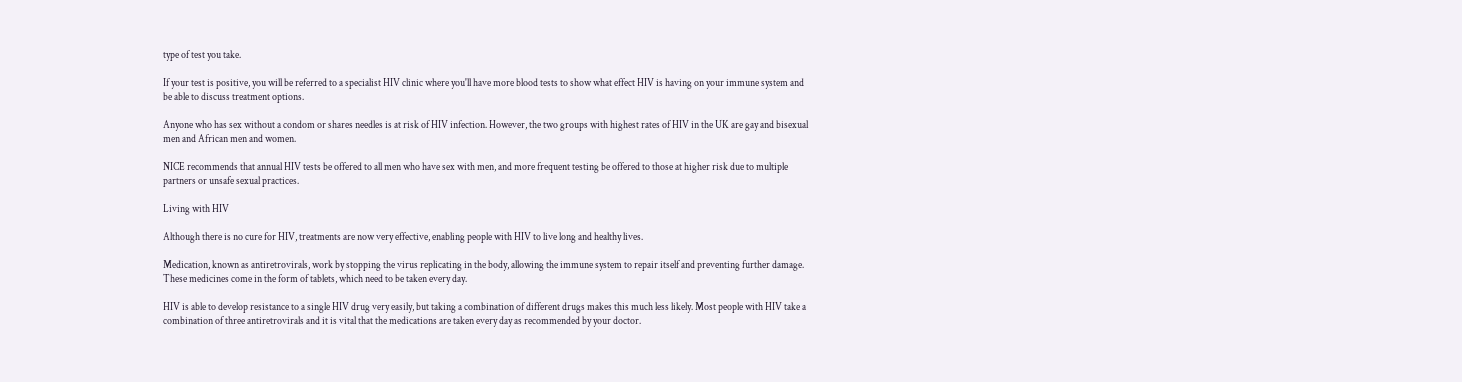type of test you take.

If your test is positive, you will be referred to a specialist HIV clinic where you'll have more blood tests to show what effect HIV is having on your immune system and be able to discuss treatment options.

Anyone who has sex without a condom or shares needles is at risk of HIV infection. However, the two groups with highest rates of HIV in the UK are gay and bisexual men and African men and women.

NICE recommends that annual HIV tests be offered to all men who have sex with men, and more frequent testing be offered to those at higher risk due to multiple partners or unsafe sexual practices.

Living with HIV

Although there is no cure for HIV, treatments are now very effective, enabling people with HIV to live long and healthy lives.

Medication, known as antiretrovirals, work by stopping the virus replicating in the body, allowing the immune system to repair itself and preventing further damage. These medicines come in the form of tablets, which need to be taken every day.

HIV is able to develop resistance to a single HIV drug very easily, but taking a combination of different drugs makes this much less likely. Most people with HIV take a combination of three antiretrovirals and it is vital that the medications are taken every day as recommended by your doctor.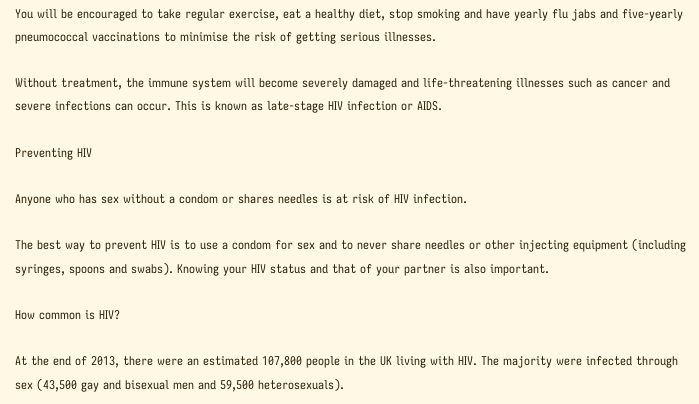You will be encouraged to take regular exercise, eat a healthy diet, stop smoking and have yearly flu jabs and five-yearly pneumococcal vaccinations to minimise the risk of getting serious illnesses.

Without treatment, the immune system will become severely damaged and life-threatening illnesses such as cancer and severe infections can occur. This is known as late-stage HIV infection or AIDS.

Preventing HIV

Anyone who has sex without a condom or shares needles is at risk of HIV infection.

The best way to prevent HIV is to use a condom for sex and to never share needles or other injecting equipment (including syringes, spoons and swabs). Knowing your HIV status and that of your partner is also important.

How common is HIV?

At the end of 2013, there were an estimated 107,800 people in the UK living with HIV. The majority were infected through sex (43,500 gay and bisexual men and 59,500 heterosexuals).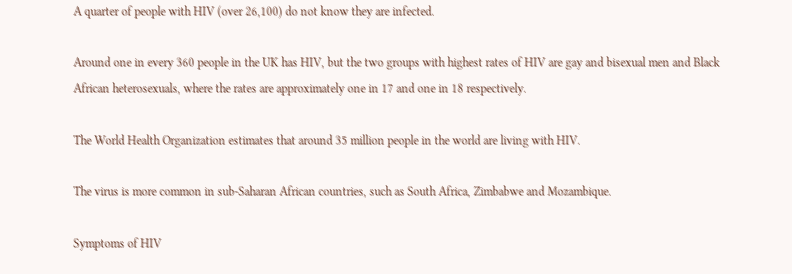A quarter of people with HIV (over 26,100) do not know they are infected.

Around one in every 360 people in the UK has HIV, but the two groups with highest rates of HIV are gay and bisexual men and Black African heterosexuals, where the rates are approximately one in 17 and one in 18 respectively.

The World Health Organization estimates that around 35 million people in the world are living with HIV.

The virus is more common in sub-Saharan African countries, such as South Africa, Zimbabwe and Mozambique.

Symptoms of HIV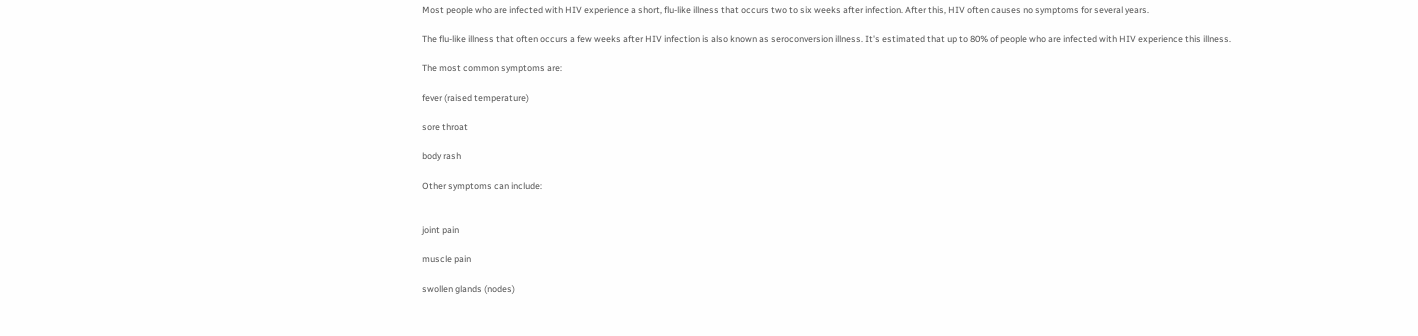Most people who are infected with HIV experience a short, flu-like illness that occurs two to six weeks after infection. After this, HIV often causes no symptoms for several years.

The flu-like illness that often occurs a few weeks after HIV infection is also known as seroconversion illness. It's estimated that up to 80% of people who are infected with HIV experience this illness.

The most common symptoms are:

fever (raised temperature)

sore throat

body rash

Other symptoms can include:


joint pain

muscle pain

swollen glands (nodes)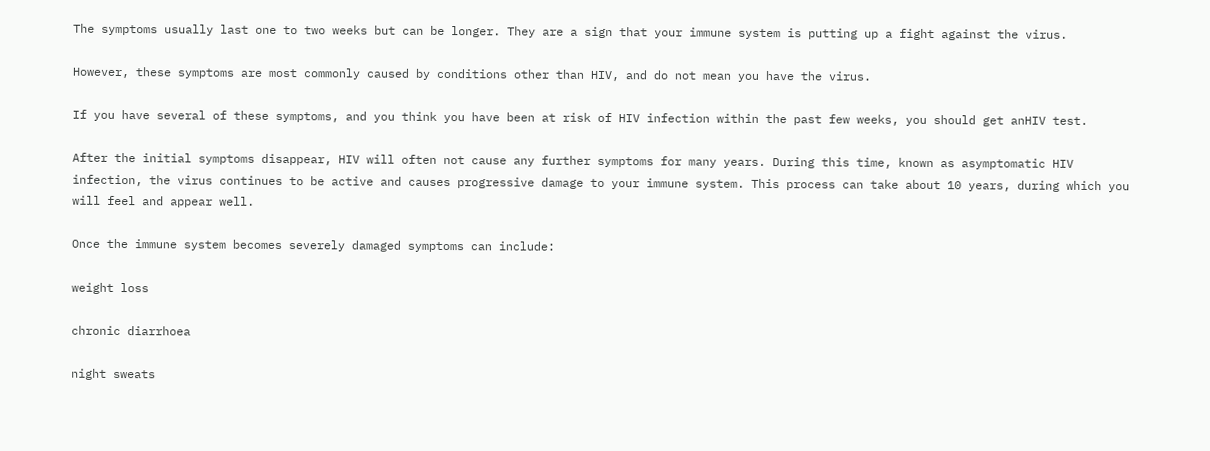The symptoms usually last one to two weeks but can be longer. They are a sign that your immune system is putting up a fight against the virus.

However, these symptoms are most commonly caused by conditions other than HIV, and do not mean you have the virus.

If you have several of these symptoms, and you think you have been at risk of HIV infection within the past few weeks, you should get anHIV test.

After the initial symptoms disappear, HIV will often not cause any further symptoms for many years. During this time, known as asymptomatic HIV infection, the virus continues to be active and causes progressive damage to your immune system. This process can take about 10 years, during which you will feel and appear well.

Once the immune system becomes severely damaged symptoms can include:

weight loss

chronic diarrhoea

night sweats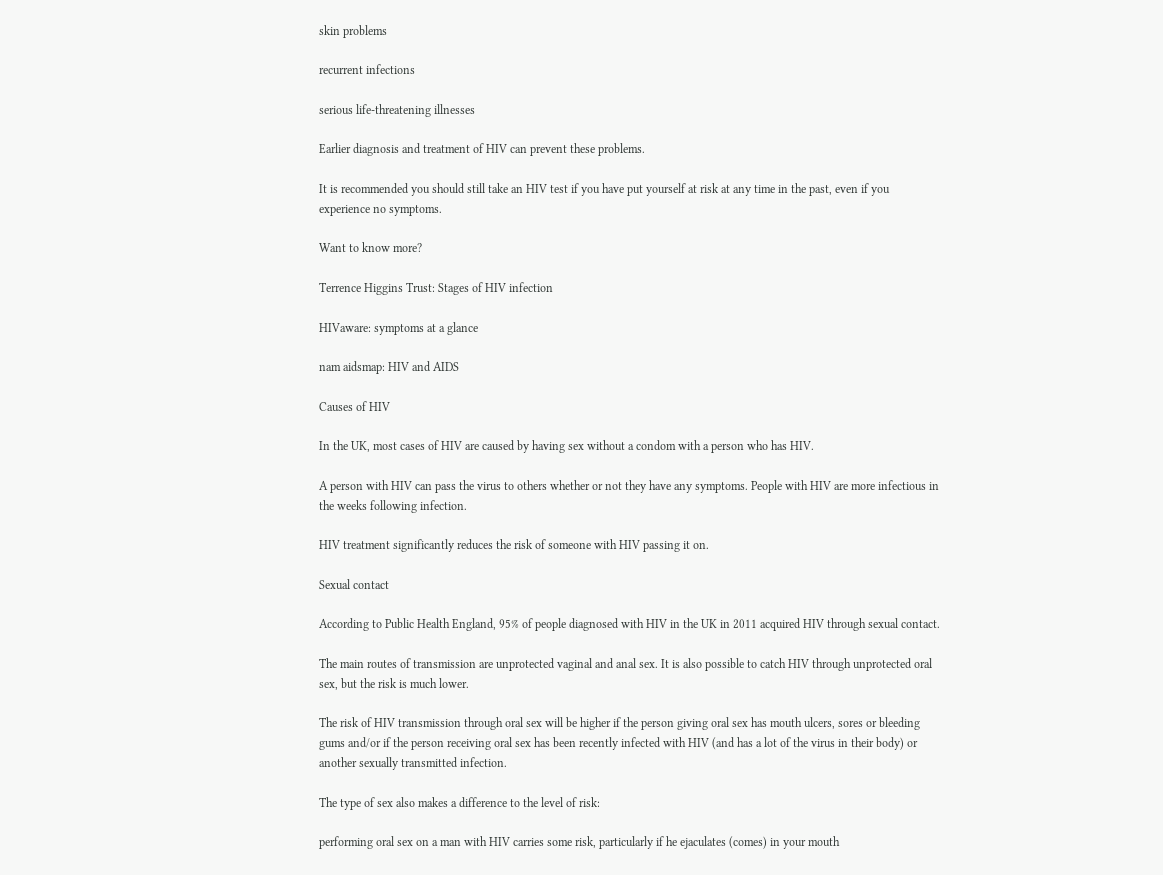skin problems

recurrent infections

serious life-threatening illnesses

Earlier diagnosis and treatment of HIV can prevent these problems.

It is recommended you should still take an HIV test if you have put yourself at risk at any time in the past, even if you experience no symptoms.

Want to know more?

Terrence Higgins Trust: Stages of HIV infection

HIVaware: symptoms at a glance

nam aidsmap: HIV and AIDS

Causes of HIV

In the UK, most cases of HIV are caused by having sex without a condom with a person who has HIV.

A person with HIV can pass the virus to others whether or not they have any symptoms. People with HIV are more infectious in the weeks following infection.

HIV treatment significantly reduces the risk of someone with HIV passing it on.

Sexual contact

According to Public Health England, 95% of people diagnosed with HIV in the UK in 2011 acquired HIV through sexual contact.

The main routes of transmission are unprotected vaginal and anal sex. It is also possible to catch HIV through unprotected oral sex, but the risk is much lower.

The risk of HIV transmission through oral sex will be higher if the person giving oral sex has mouth ulcers, sores or bleeding gums and/or if the person receiving oral sex has been recently infected with HIV (and has a lot of the virus in their body) or another sexually transmitted infection.

The type of sex also makes a difference to the level of risk:

performing oral sex on a man with HIV carries some risk, particularly if he ejaculates (comes) in your mouth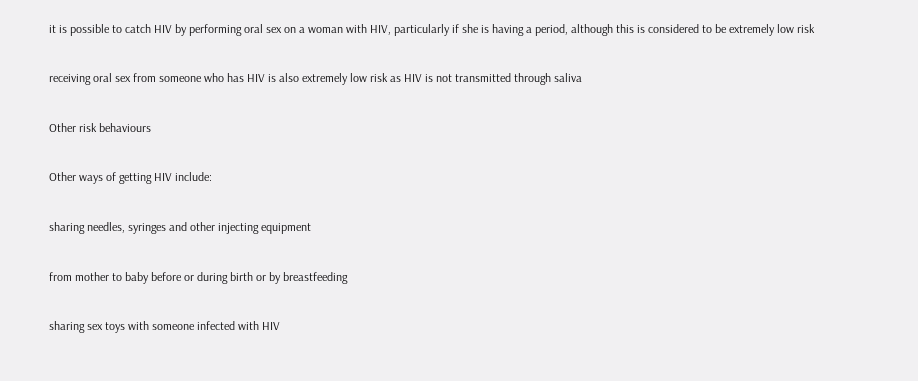it is possible to catch HIV by performing oral sex on a woman with HIV, particularly if she is having a period, although this is considered to be extremely low risk

receiving oral sex from someone who has HIV is also extremely low risk as HIV is not transmitted through saliva

Other risk behaviours

Other ways of getting HIV include:

sharing needles, syringes and other injecting equipment

from mother to baby before or during birth or by breastfeeding

sharing sex toys with someone infected with HIV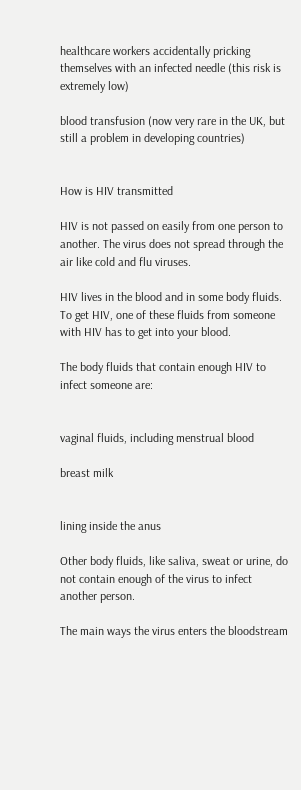healthcare workers accidentally pricking themselves with an infected needle (this risk is extremely low)

blood transfusion (now very rare in the UK, but still a problem in developing countries)


How is HIV transmitted

HIV is not passed on easily from one person to another. The virus does not spread through the air like cold and flu viruses.

HIV lives in the blood and in some body fluids. To get HIV, one of these fluids from someone with HIV has to get into your blood.

The body fluids that contain enough HIV to infect someone are:


vaginal fluids, including menstrual blood

breast milk


lining inside the anus

Other body fluids, like saliva, sweat or urine, do not contain enough of the virus to infect another person.

The main ways the virus enters the bloodstream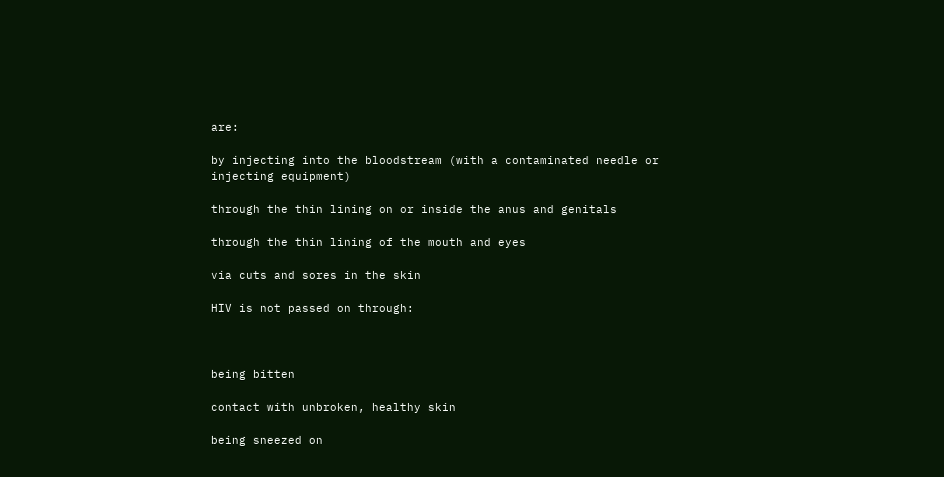are:

by injecting into the bloodstream (with a contaminated needle or injecting equipment)

through the thin lining on or inside the anus and genitals

through the thin lining of the mouth and eyes

via cuts and sores in the skin

HIV is not passed on through:



being bitten

contact with unbroken, healthy skin

being sneezed on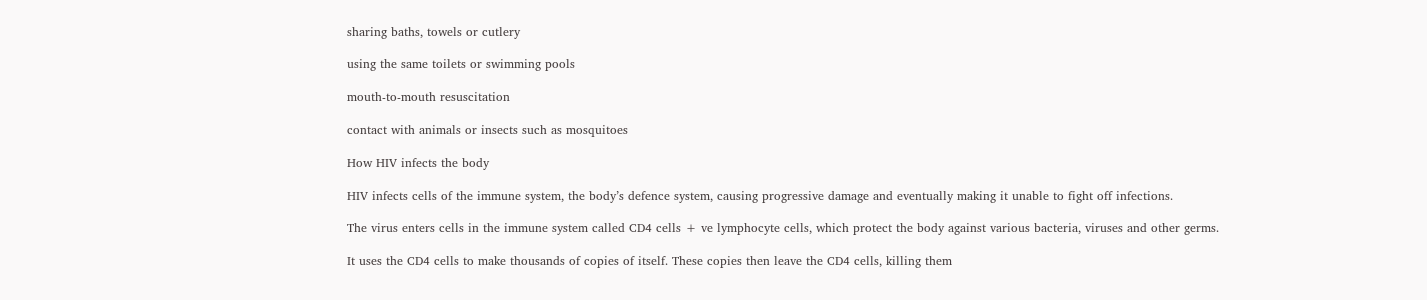sharing baths, towels or cutlery

using the same toilets or swimming pools

mouth-to-mouth resuscitation

contact with animals or insects such as mosquitoes

How HIV infects the body

HIV infects cells of the immune system, the body’s defence system, causing progressive damage and eventually making it unable to fight off infections.

The virus enters cells in the immune system called CD4 cells + ve lymphocyte cells, which protect the body against various bacteria, viruses and other germs.

It uses the CD4 cells to make thousands of copies of itself. These copies then leave the CD4 cells, killing them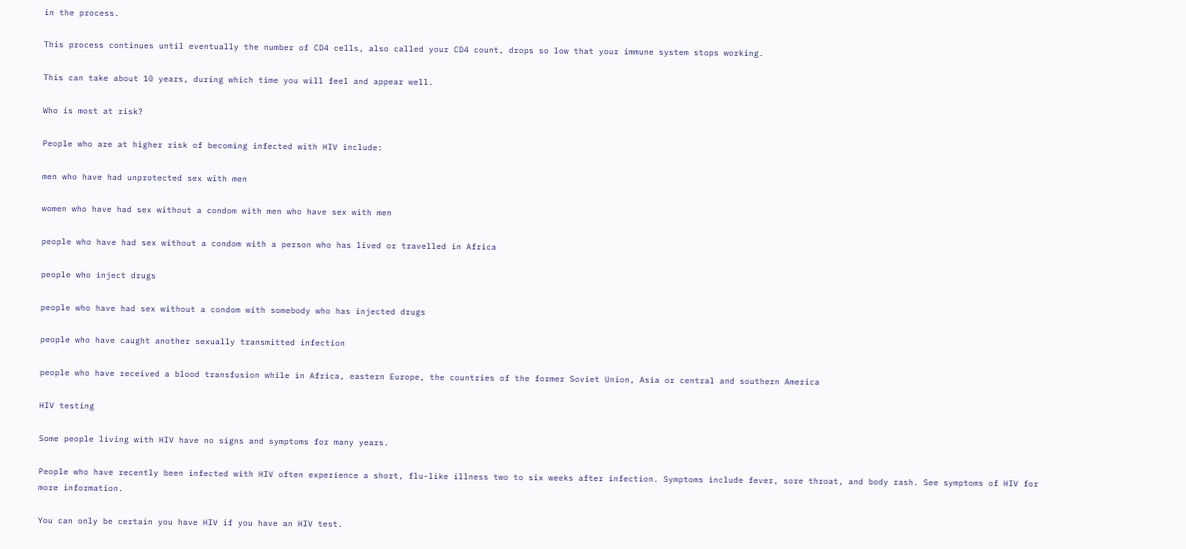in the process.

This process continues until eventually the number of CD4 cells, also called your CD4 count, drops so low that your immune system stops working.

This can take about 10 years, during which time you will feel and appear well.

Who is most at risk?

People who are at higher risk of becoming infected with HIV include:

men who have had unprotected sex with men

women who have had sex without a condom with men who have sex with men

people who have had sex without a condom with a person who has lived or travelled in Africa

people who inject drugs

people who have had sex without a condom with somebody who has injected drugs

people who have caught another sexually transmitted infection

people who have received a blood transfusion while in Africa, eastern Europe, the countries of the former Soviet Union, Asia or central and southern America

HIV testing

Some people living with HIV have no signs and symptoms for many years.

People who have recently been infected with HIV often experience a short, flu-like illness two to six weeks after infection. Symptoms include fever, sore throat, and body rash. See symptoms of HIV for more information.

You can only be certain you have HIV if you have an HIV test.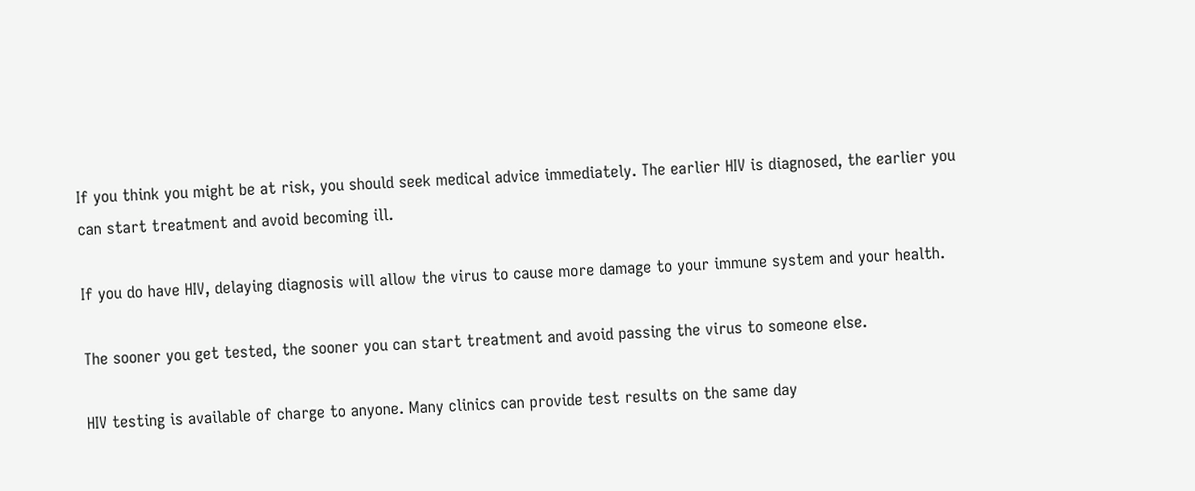If you think you might be at risk, you should seek medical advice immediately. The earlier HIV is diagnosed, the earlier you can start treatment and avoid becoming ill.

If you do have HIV, delaying diagnosis will allow the virus to cause more damage to your immune system and your health.

The sooner you get tested, the sooner you can start treatment and avoid passing the virus to someone else.

HIV testing is available of charge to anyone. Many clinics can provide test results on the same day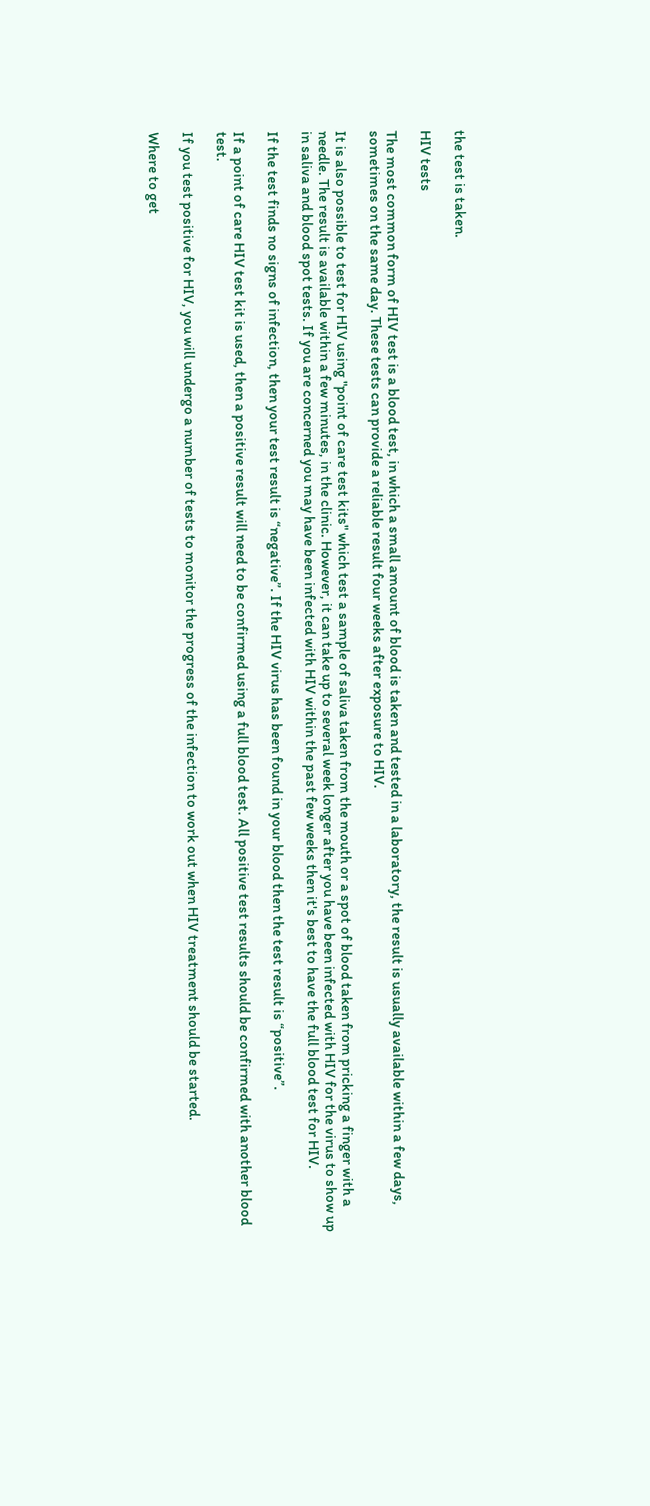the test is taken.

HIV tests

The most common form of HIV test is a blood test, in which a small amount of blood is taken and tested in a laboratory, the result is usually available within a few days, sometimes on the same day. These tests can provide a reliable result four weeks after exposure to HIV.

It is also possible to test for HIV using "point of care test kits" which test a sample of saliva taken from the mouth or a spot of blood taken from pricking a finger with a needle. The result is available within a few minutes, in the clinic. However, it can take up to several week longer after you have been infected with HIV for the virus to show up in saliva and blood spot tests. If you are concerned you may have been infected with HIV within the past few weeks then it's best to have the full blood test for HIV.

If the test finds no signs of infection, then your test result is “negative”. If the HIV virus has been found in your blood then the test result is “positive”.

If a point of care HIV test kit is used, then a positive result will need to be confirmed using a full blood test. All positive test results should be confirmed with another blood test.

If you test positive for HIV, you will undergo a number of tests to monitor the progress of the infection to work out when HIV treatment should be started.

Where to get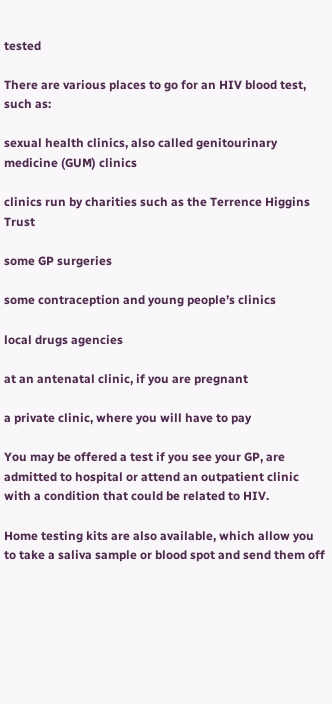tested

There are various places to go for an HIV blood test, such as:

sexual health clinics, also called genitourinary medicine (GUM) clinics

clinics run by charities such as the Terrence Higgins Trust

some GP surgeries

some contraception and young people’s clinics

local drugs agencies

at an antenatal clinic, if you are pregnant

a private clinic, where you will have to pay

You may be offered a test if you see your GP, are admitted to hospital or attend an outpatient clinic with a condition that could be related to HIV.

Home testing kits are also available, which allow you to take a saliva sample or blood spot and send them off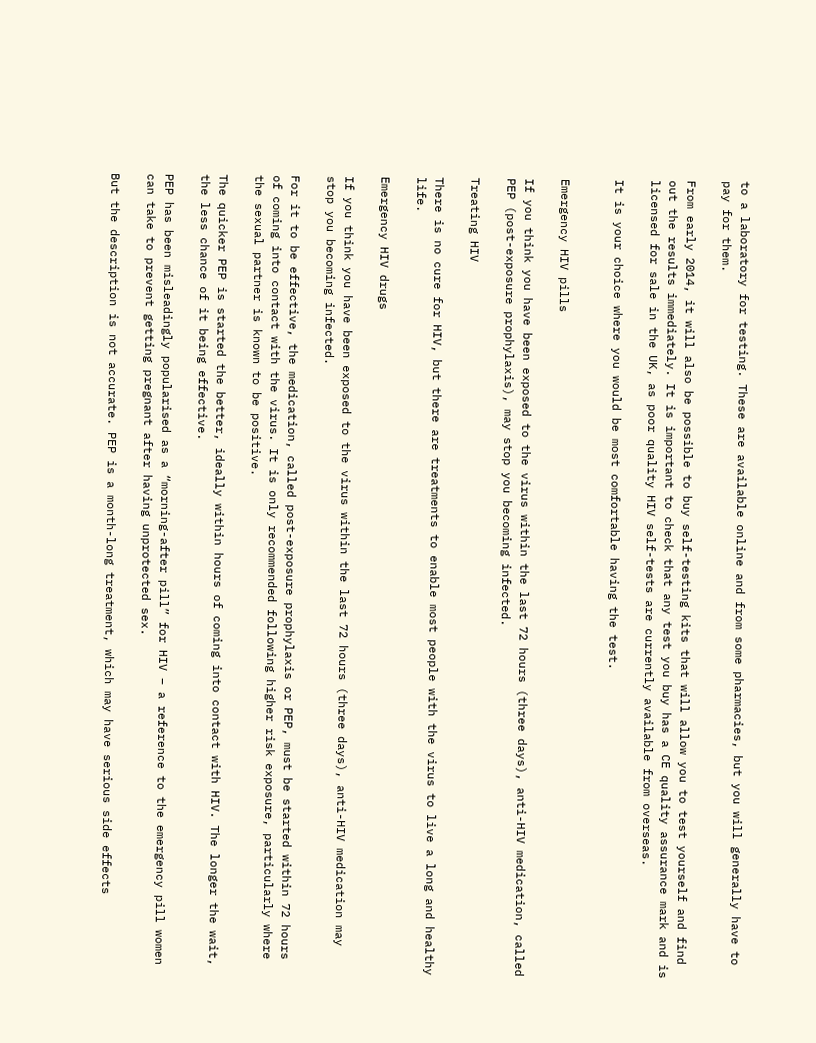to a laboratory for testing. These are available online and from some pharmacies, but you will generally have to pay for them.

From early 2014, it will also be possible to buy self-testing kits that will allow you to test yourself and find out the results immediately. It is important to check that any test you buy has a CE quality assurance mark and is licensed for sale in the UK, as poor quality HIV self-tests are currently available from overseas.

It is your choice where you would be most comfortable having the test.


Emergency HIV pills

If you think you have been exposed to the virus within the last 72 hours (three days), anti-HIV medication, called PEP (post-exposure prophylaxis), may stop you becoming infected.

Treating HIV

There is no cure for HIV, but there are treatments to enable most people with the virus to live a long and healthy life.

Emergency HIV drugs

If you think you have been exposed to the virus within the last 72 hours (three days), anti-HIV medication may stop you becoming infected.

For it to be effective, the medication, called post-exposure prophylaxis or PEP, must be started within 72 hours of coming into contact with the virus. It is only recommended following higher risk exposure, particularly where the sexual partner is known to be positive.

The quicker PEP is started the better, ideally within hours of coming into contact with HIV. The longer the wait, the less chance of it being effective.

PEP has been misleadingly popularised as a “morning-after pill” for HIV – a reference to the emergency pill women can take to prevent getting pregnant after having unprotected sex.

But the description is not accurate. PEP is a month-long treatment, which may have serious side effects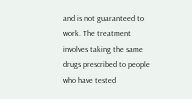and is not guaranteed to work. The treatment involves taking the same drugs prescribed to people who have tested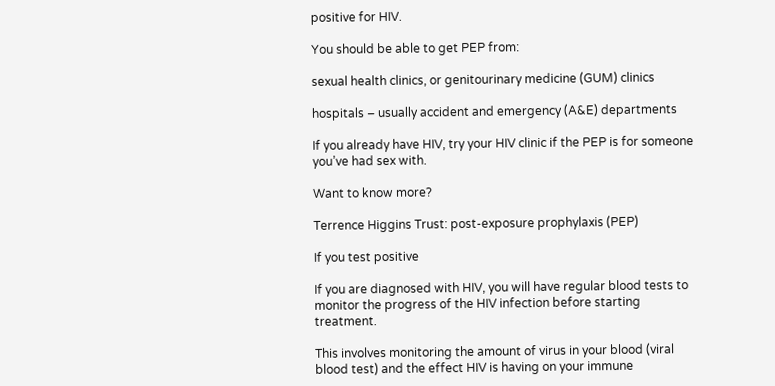positive for HIV.

You should be able to get PEP from:

sexual health clinics, or genitourinary medicine (GUM) clinics

hospitals – usually accident and emergency (A&E) departments

If you already have HIV, try your HIV clinic if the PEP is for someone you’ve had sex with.

Want to know more?

Terrence Higgins Trust: post-exposure prophylaxis (PEP)

If you test positive

If you are diagnosed with HIV, you will have regular blood tests to monitor the progress of the HIV infection before starting treatment.

This involves monitoring the amount of virus in your blood (viral blood test) and the effect HIV is having on your immune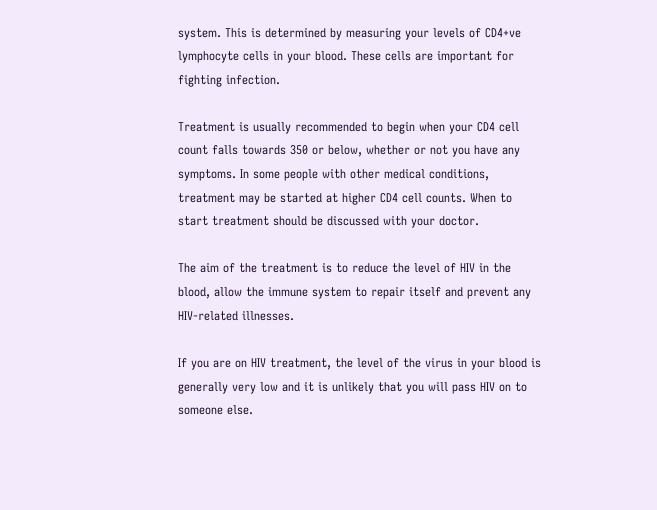system. This is determined by measuring your levels of CD4+ve lymphocyte cells in your blood. These cells are important for fighting infection.

Treatment is usually recommended to begin when your CD4 cell count falls towards 350 or below, whether or not you have any symptoms. In some people with other medical conditions, treatment may be started at higher CD4 cell counts. When to start treatment should be discussed with your doctor.

The aim of the treatment is to reduce the level of HIV in the blood, allow the immune system to repair itself and prevent any HIV-related illnesses.

If you are on HIV treatment, the level of the virus in your blood is generally very low and it is unlikely that you will pass HIV on to someone else.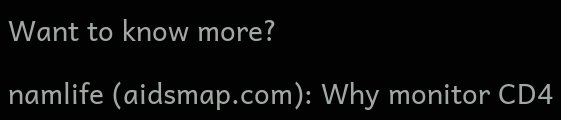Want to know more?

namlife (aidsmap.com): Why monitor CD4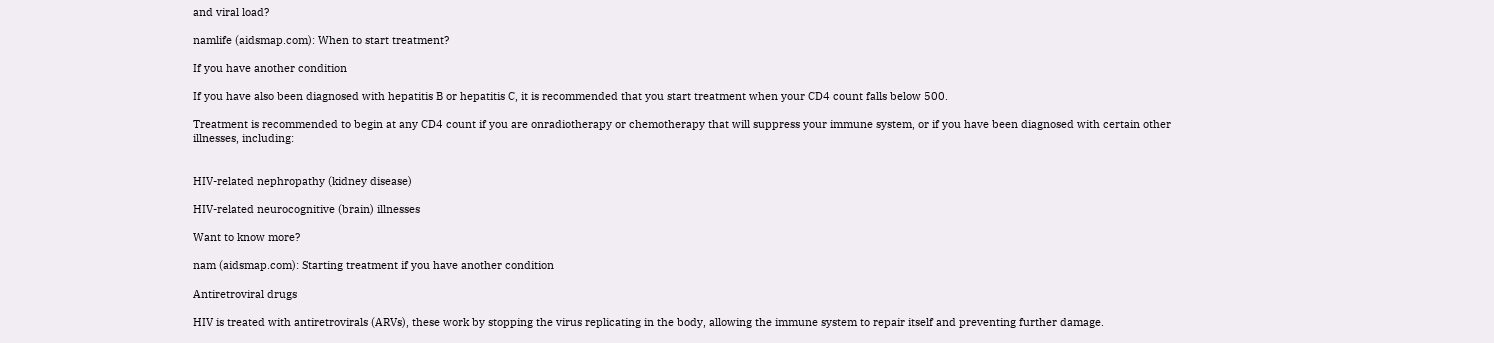and viral load?

namlife (aidsmap.com): When to start treatment?

If you have another condition

If you have also been diagnosed with hepatitis B or hepatitis C, it is recommended that you start treatment when your CD4 count falls below 500.

Treatment is recommended to begin at any CD4 count if you are onradiotherapy or chemotherapy that will suppress your immune system, or if you have been diagnosed with certain other illnesses, including:


HIV-related nephropathy (kidney disease)

HIV-related neurocognitive (brain) illnesses

Want to know more?

nam (aidsmap.com): Starting treatment if you have another condition

Antiretroviral drugs

HIV is treated with antiretrovirals (ARVs), these work by stopping the virus replicating in the body, allowing the immune system to repair itself and preventing further damage.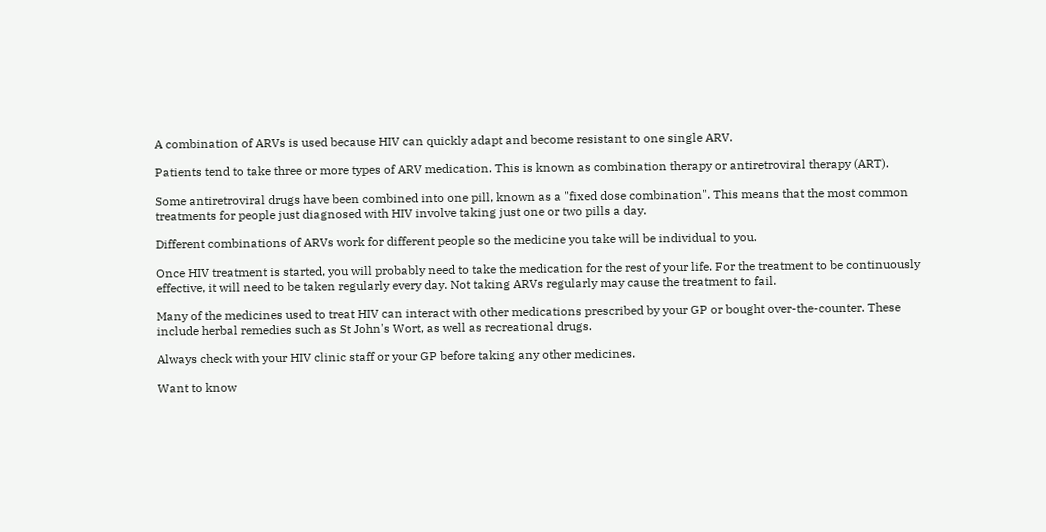A combination of ARVs is used because HIV can quickly adapt and become resistant to one single ARV.

Patients tend to take three or more types of ARV medication. This is known as combination therapy or antiretroviral therapy (ART).

Some antiretroviral drugs have been combined into one pill, known as a "fixed dose combination". This means that the most common treatments for people just diagnosed with HIV involve taking just one or two pills a day.

Different combinations of ARVs work for different people so the medicine you take will be individual to you.

Once HIV treatment is started, you will probably need to take the medication for the rest of your life. For the treatment to be continuously effective, it will need to be taken regularly every day. Not taking ARVs regularly may cause the treatment to fail.

Many of the medicines used to treat HIV can interact with other medications prescribed by your GP or bought over-the-counter. These include herbal remedies such as St John's Wort, as well as recreational drugs.

Always check with your HIV clinic staff or your GP before taking any other medicines.

Want to know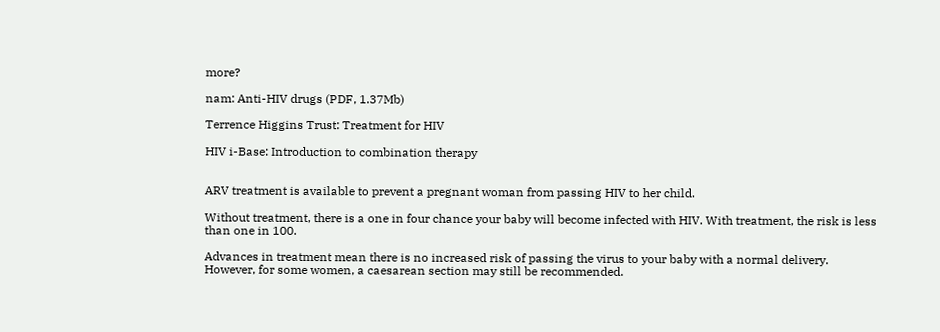more?

nam: Anti-HIV drugs (PDF, 1.37Mb)

Terrence Higgins Trust: Treatment for HIV

HIV i-Base: Introduction to combination therapy


ARV treatment is available to prevent a pregnant woman from passing HIV to her child.

Without treatment, there is a one in four chance your baby will become infected with HIV. With treatment, the risk is less than one in 100.

Advances in treatment mean there is no increased risk of passing the virus to your baby with a normal delivery. However, for some women, a caesarean section may still be recommended.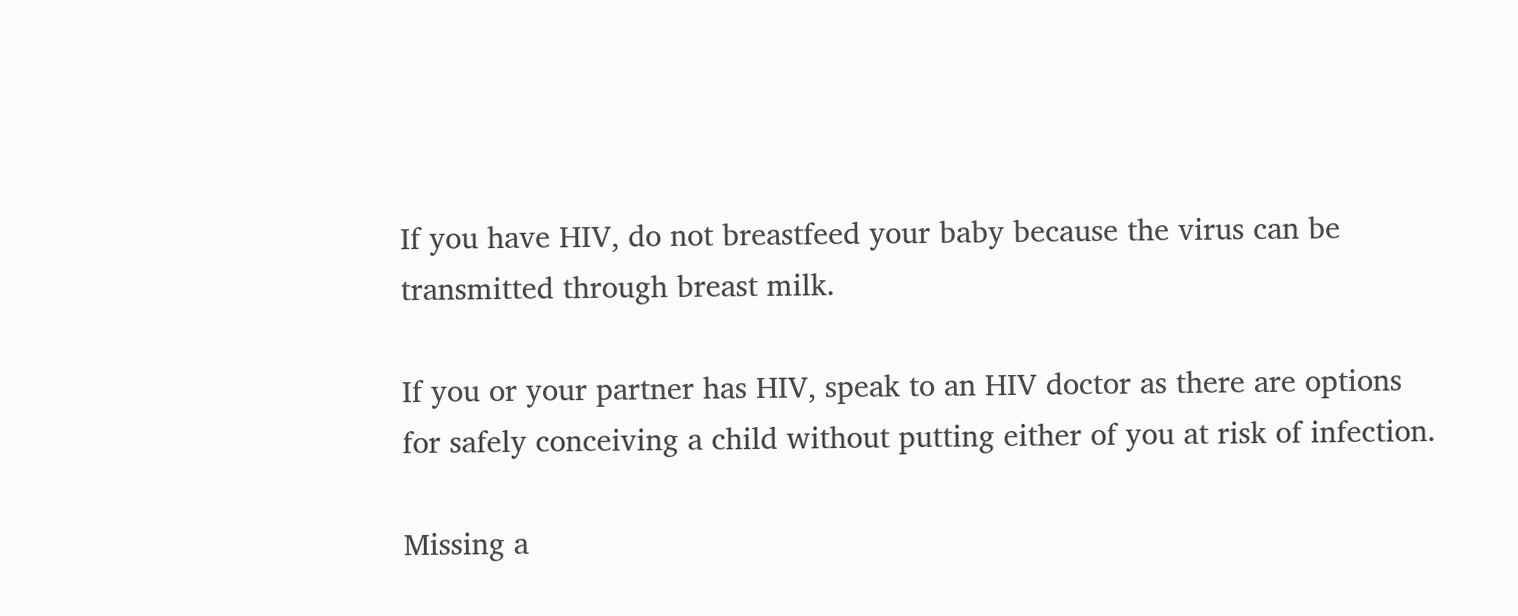If you have HIV, do not breastfeed your baby because the virus can be transmitted through breast milk.

If you or your partner has HIV, speak to an HIV doctor as there are options for safely conceiving a child without putting either of you at risk of infection.

Missing a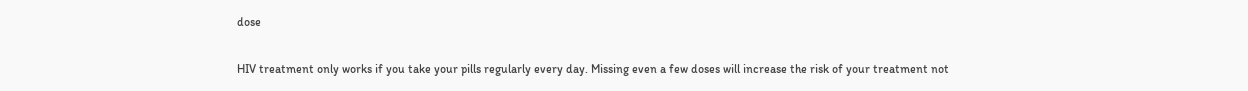dose

HIV treatment only works if you take your pills regularly every day. Missing even a few doses will increase the risk of your treatment not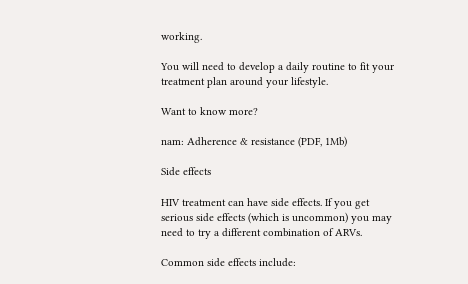working.

You will need to develop a daily routine to fit your treatment plan around your lifestyle.

Want to know more?

nam: Adherence & resistance (PDF, 1Mb)

Side effects

HIV treatment can have side effects. If you get serious side effects (which is uncommon) you may need to try a different combination of ARVs.

Common side effects include: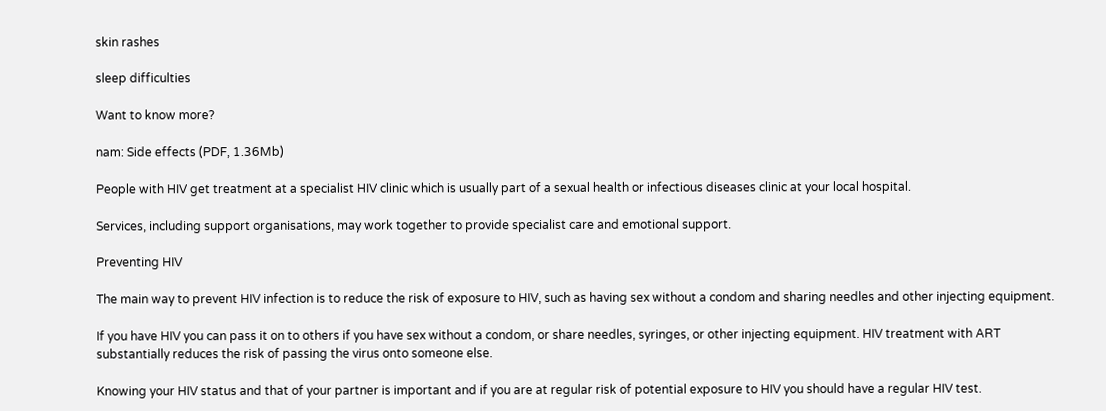skin rashes

sleep difficulties

Want to know more?

nam: Side effects (PDF, 1.36Mb)

People with HIV get treatment at a specialist HIV clinic which is usually part of a sexual health or infectious diseases clinic at your local hospital.

Services, including support organisations, may work together to provide specialist care and emotional support.

Preventing HIV

The main way to prevent HIV infection is to reduce the risk of exposure to HIV, such as having sex without a condom and sharing needles and other injecting equipment.

If you have HIV you can pass it on to others if you have sex without a condom, or share needles, syringes, or other injecting equipment. HIV treatment with ART substantially reduces the risk of passing the virus onto someone else.

Knowing your HIV status and that of your partner is important and if you are at regular risk of potential exposure to HIV you should have a regular HIV test.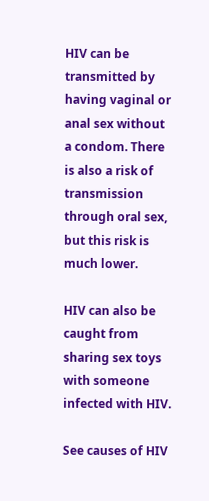HIV can be transmitted by having vaginal or anal sex without a condom. There is also a risk of transmission through oral sex, but this risk is much lower.

HIV can also be caught from sharing sex toys with someone infected with HIV.

See causes of HIV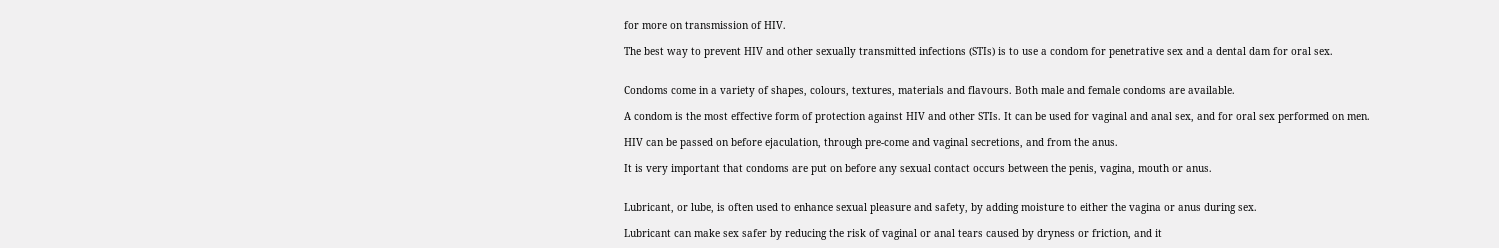for more on transmission of HIV.

The best way to prevent HIV and other sexually transmitted infections (STIs) is to use a condom for penetrative sex and a dental dam for oral sex.


Condoms come in a variety of shapes, colours, textures, materials and flavours. Both male and female condoms are available.

A condom is the most effective form of protection against HIV and other STIs. It can be used for vaginal and anal sex, and for oral sex performed on men.

HIV can be passed on before ejaculation, through pre-come and vaginal secretions, and from the anus.

It is very important that condoms are put on before any sexual contact occurs between the penis, vagina, mouth or anus.


Lubricant, or lube, is often used to enhance sexual pleasure and safety, by adding moisture to either the vagina or anus during sex.

Lubricant can make sex safer by reducing the risk of vaginal or anal tears caused by dryness or friction, and it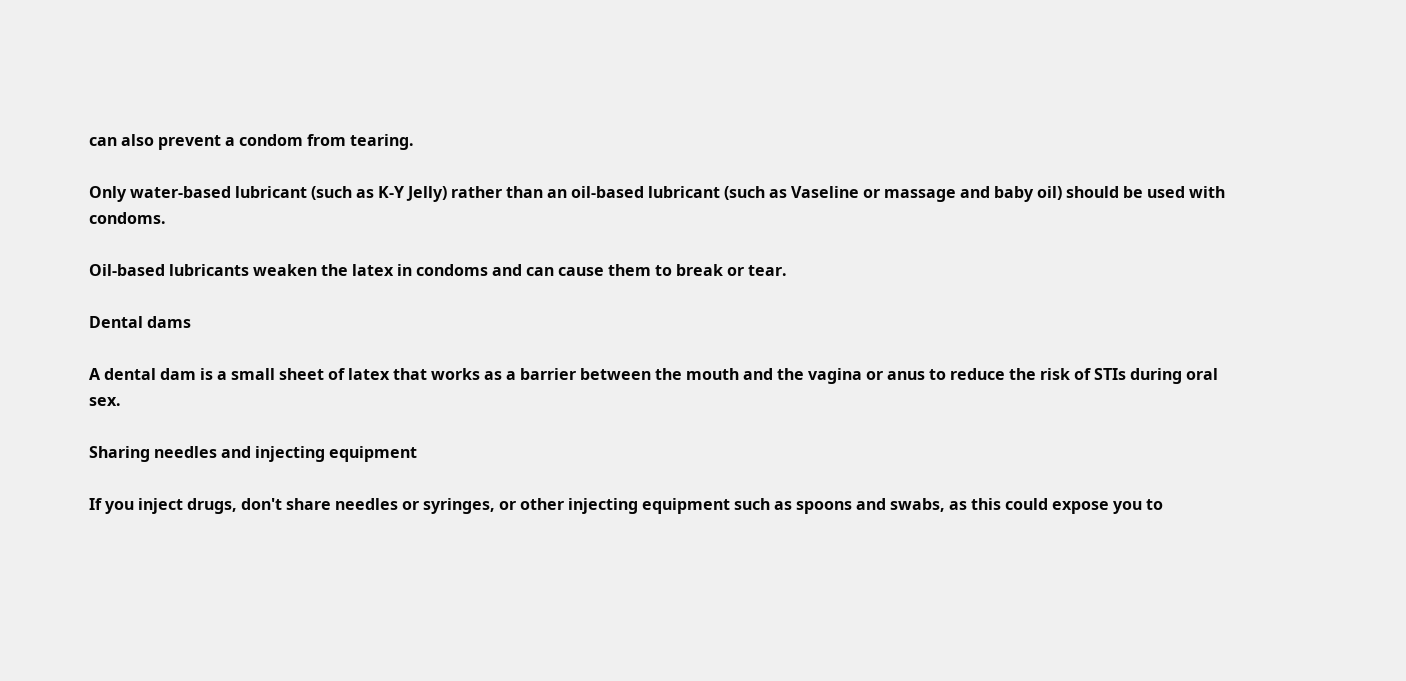can also prevent a condom from tearing.

Only water-based lubricant (such as K-Y Jelly) rather than an oil-based lubricant (such as Vaseline or massage and baby oil) should be used with condoms.

Oil-based lubricants weaken the latex in condoms and can cause them to break or tear.

Dental dams

A dental dam is a small sheet of latex that works as a barrier between the mouth and the vagina or anus to reduce the risk of STIs during oral sex.

Sharing needles and injecting equipment

If you inject drugs, don't share needles or syringes, or other injecting equipment such as spoons and swabs, as this could expose you to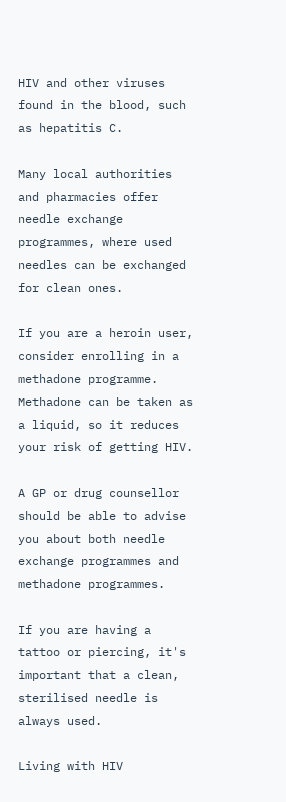HIV and other viruses found in the blood, such as hepatitis C.

Many local authorities and pharmacies offer needle exchange programmes, where used needles can be exchanged for clean ones.

If you are a heroin user, consider enrolling in a methadone programme. Methadone can be taken as a liquid, so it reduces your risk of getting HIV.

A GP or drug counsellor should be able to advise you about both needle exchange programmes and methadone programmes.

If you are having a tattoo or piercing, it's important that a clean, sterilised needle is always used.

Living with HIV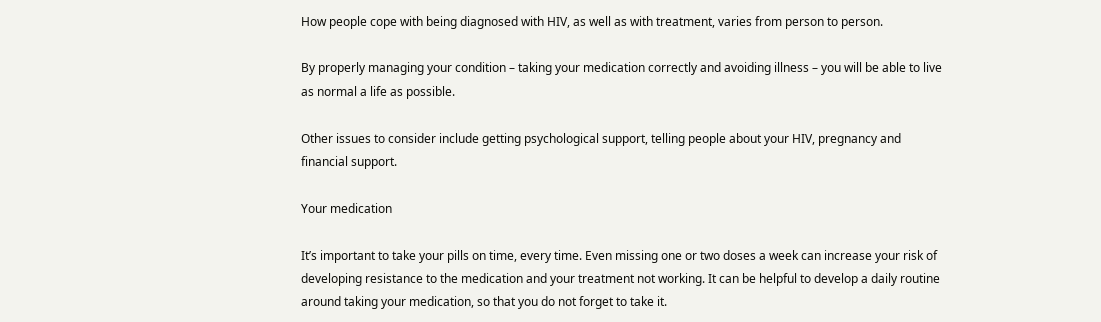How people cope with being diagnosed with HIV, as well as with treatment, varies from person to person.

By properly managing your condition – taking your medication correctly and avoiding illness – you will be able to live as normal a life as possible.

Other issues to consider include getting psychological support, telling people about your HIV, pregnancy and financial support.

Your medication

It’s important to take your pills on time, every time. Even missing one or two doses a week can increase your risk of developing resistance to the medication and your treatment not working. It can be helpful to develop a daily routine around taking your medication, so that you do not forget to take it.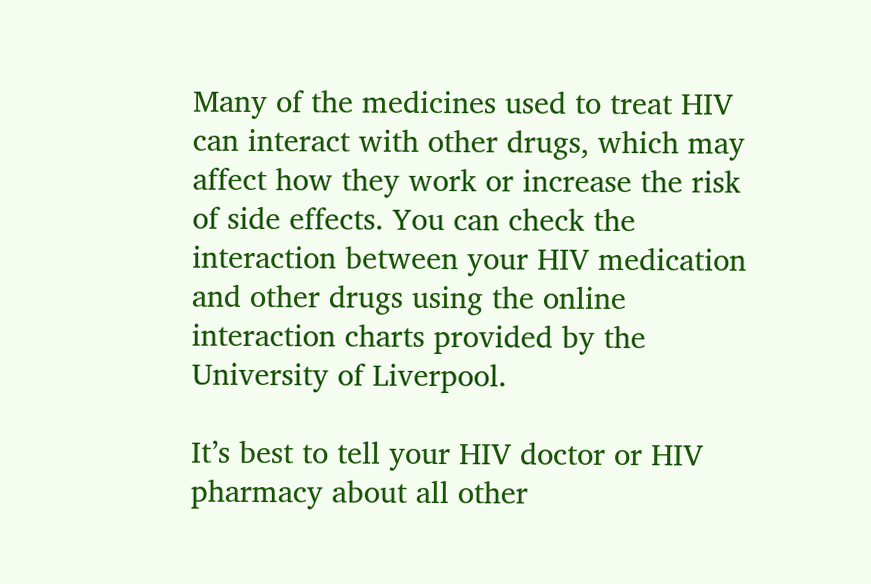Many of the medicines used to treat HIV can interact with other drugs, which may affect how they work or increase the risk of side effects. You can check the interaction between your HIV medication and other drugs using the online interaction charts provided by the University of Liverpool.

It’s best to tell your HIV doctor or HIV pharmacy about all other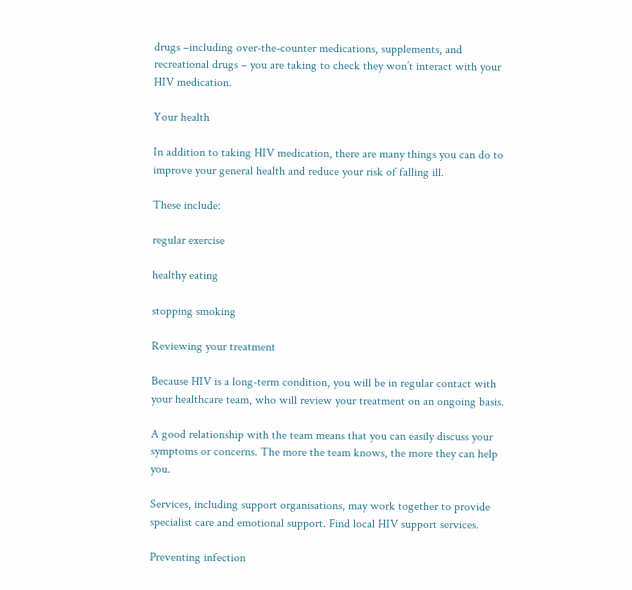drugs –including over-the-counter medications, supplements, and recreational drugs – you are taking to check they won’t interact with your HIV medication.

Your health

In addition to taking HIV medication, there are many things you can do to improve your general health and reduce your risk of falling ill.

These include:

regular exercise

healthy eating

stopping smoking

Reviewing your treatment

Because HIV is a long-term condition, you will be in regular contact with your healthcare team, who will review your treatment on an ongoing basis.

A good relationship with the team means that you can easily discuss your symptoms or concerns. The more the team knows, the more they can help you.

Services, including support organisations, may work together to provide specialist care and emotional support. Find local HIV support services.

Preventing infection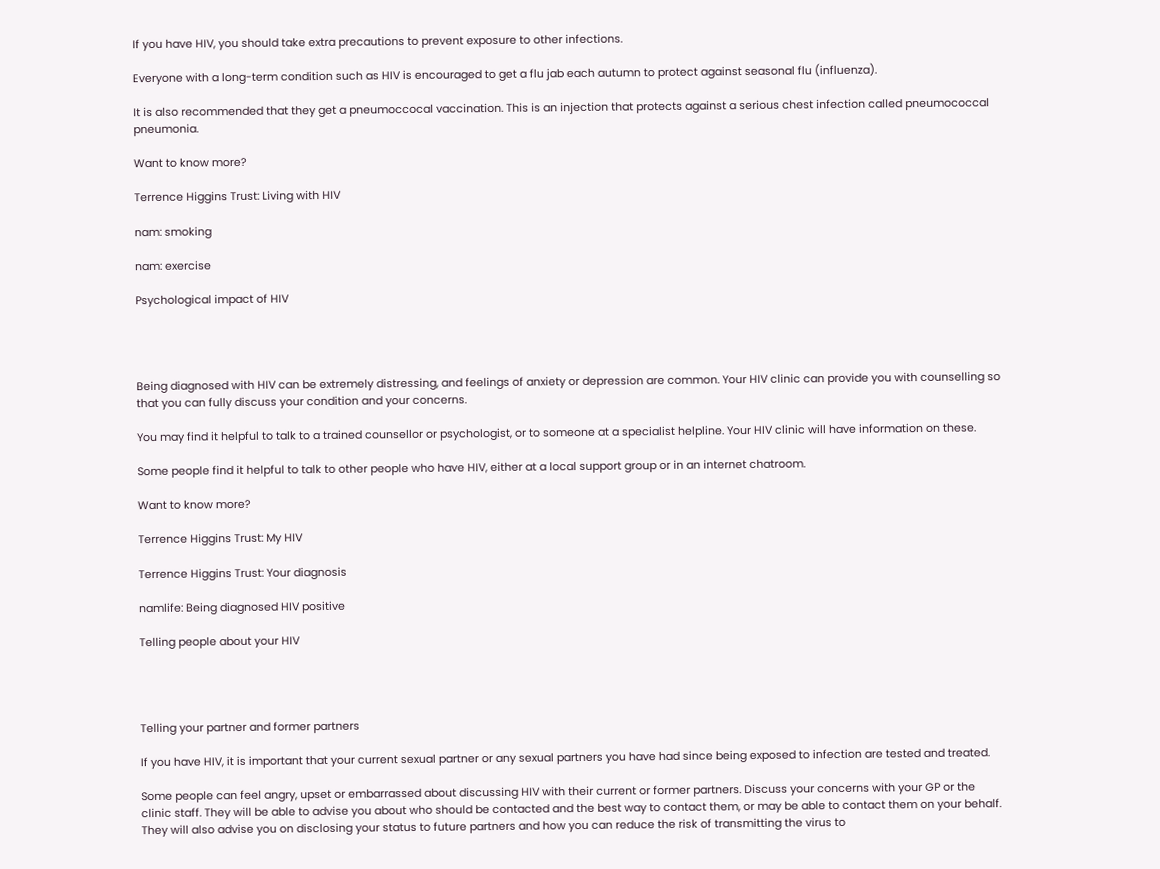If you have HIV, you should take extra precautions to prevent exposure to other infections.

Everyone with a long-term condition such as HIV is encouraged to get a flu jab each autumn to protect against seasonal flu (influenza).

It is also recommended that they get a pneumoccocal vaccination. This is an injection that protects against a serious chest infection called pneumococcal pneumonia.

Want to know more?

Terrence Higgins Trust: Living with HIV

nam: smoking

nam: exercise

Psychological impact of HIV




Being diagnosed with HIV can be extremely distressing, and feelings of anxiety or depression are common. Your HIV clinic can provide you with counselling so that you can fully discuss your condition and your concerns.

You may find it helpful to talk to a trained counsellor or psychologist, or to someone at a specialist helpline. Your HIV clinic will have information on these.

Some people find it helpful to talk to other people who have HIV, either at a local support group or in an internet chatroom.

Want to know more?

Terrence Higgins Trust: My HIV

Terrence Higgins Trust: Your diagnosis

namlife: Being diagnosed HIV positive

Telling people about your HIV




Telling your partner and former partners

If you have HIV, it is important that your current sexual partner or any sexual partners you have had since being exposed to infection are tested and treated.

Some people can feel angry, upset or embarrassed about discussing HIV with their current or former partners. Discuss your concerns with your GP or the clinic staff. They will be able to advise you about who should be contacted and the best way to contact them, or may be able to contact them on your behalf. They will also advise you on disclosing your status to future partners and how you can reduce the risk of transmitting the virus to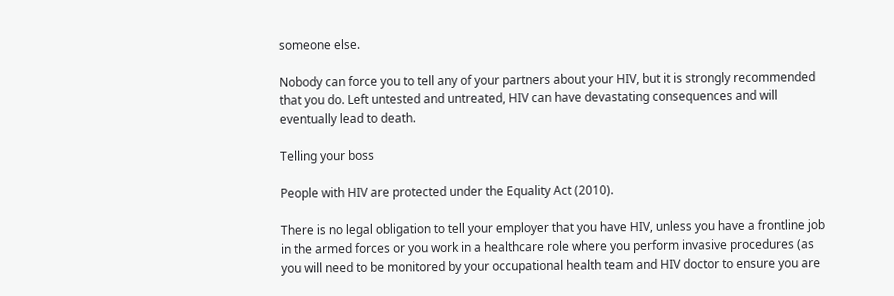someone else.

Nobody can force you to tell any of your partners about your HIV, but it is strongly recommended that you do. Left untested and untreated, HIV can have devastating consequences and will eventually lead to death.

Telling your boss

People with HIV are protected under the Equality Act (2010).

There is no legal obligation to tell your employer that you have HIV, unless you have a frontline job in the armed forces or you work in a healthcare role where you perform invasive procedures (as you will need to be monitored by your occupational health team and HIV doctor to ensure you are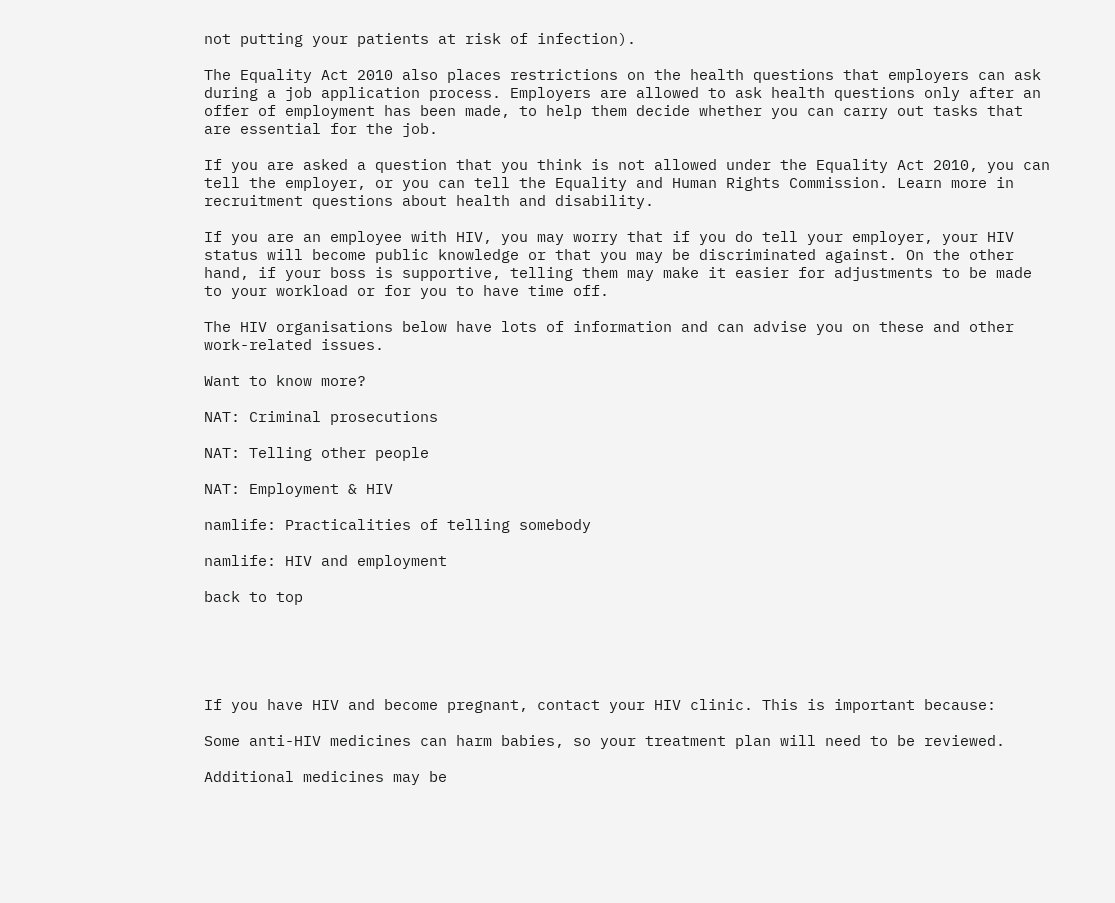not putting your patients at risk of infection).

The Equality Act 2010 also places restrictions on the health questions that employers can ask during a job application process. Employers are allowed to ask health questions only after an offer of employment has been made, to help them decide whether you can carry out tasks that are essential for the job.

If you are asked a question that you think is not allowed under the Equality Act 2010, you can tell the employer, or you can tell the Equality and Human Rights Commission. Learn more in recruitment questions about health and disability.

If you are an employee with HIV, you may worry that if you do tell your employer, your HIV status will become public knowledge or that you may be discriminated against. On the other hand, if your boss is supportive, telling them may make it easier for adjustments to be made to your workload or for you to have time off.

The HIV organisations below have lots of information and can advise you on these and other work-related issues.

Want to know more?

NAT: Criminal prosecutions

NAT: Telling other people

NAT: Employment & HIV

namlife: Practicalities of telling somebody

namlife: HIV and employment

back to top





If you have HIV and become pregnant, contact your HIV clinic. This is important because:

Some anti-HIV medicines can harm babies, so your treatment plan will need to be reviewed.

Additional medicines may be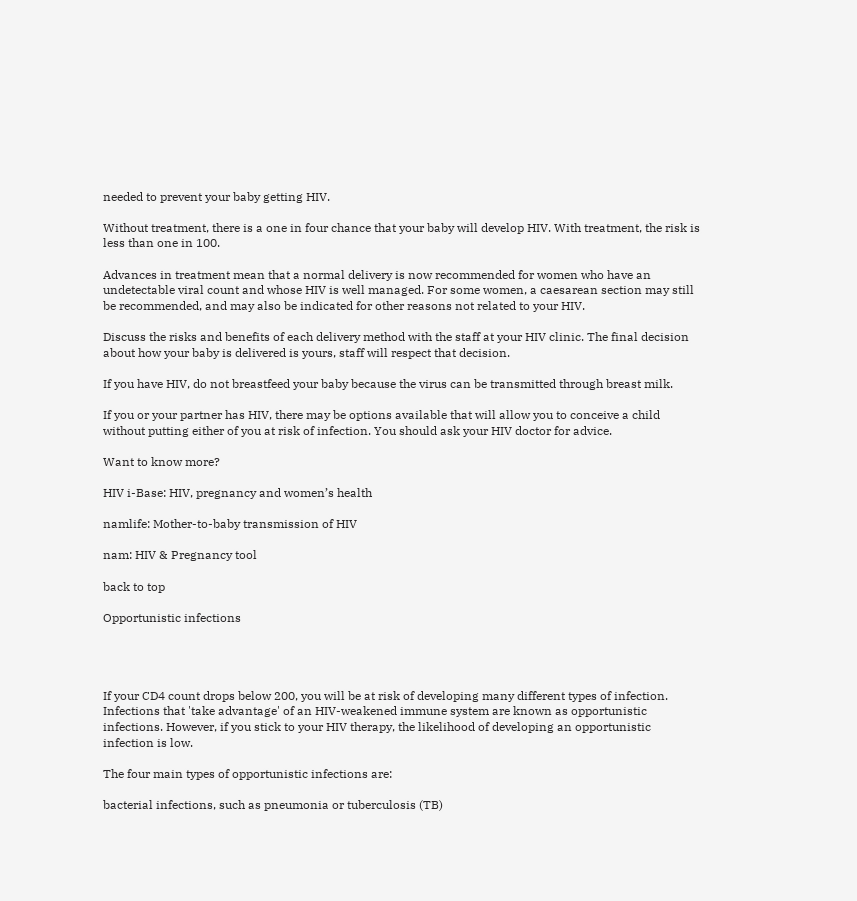needed to prevent your baby getting HIV.

Without treatment, there is a one in four chance that your baby will develop HIV. With treatment, the risk is less than one in 100.

Advances in treatment mean that a normal delivery is now recommended for women who have an undetectable viral count and whose HIV is well managed. For some women, a caesarean section may still be recommended, and may also be indicated for other reasons not related to your HIV.

Discuss the risks and benefits of each delivery method with the staff at your HIV clinic. The final decision about how your baby is delivered is yours, staff will respect that decision.

If you have HIV, do not breastfeed your baby because the virus can be transmitted through breast milk.

If you or your partner has HIV, there may be options available that will allow you to conceive a child without putting either of you at risk of infection. You should ask your HIV doctor for advice.

Want to know more?

HIV i-Base: HIV, pregnancy and women’s health

namlife: Mother-to-baby transmission of HIV

nam: HIV & Pregnancy tool

back to top

Opportunistic infections




If your CD4 count drops below 200, you will be at risk of developing many different types of infection. Infections that 'take advantage' of an HIV-weakened immune system are known as opportunistic infections. However, if you stick to your HIV therapy, the likelihood of developing an opportunistic infection is low.

The four main types of opportunistic infections are:

bacterial infections, such as pneumonia or tuberculosis (TB)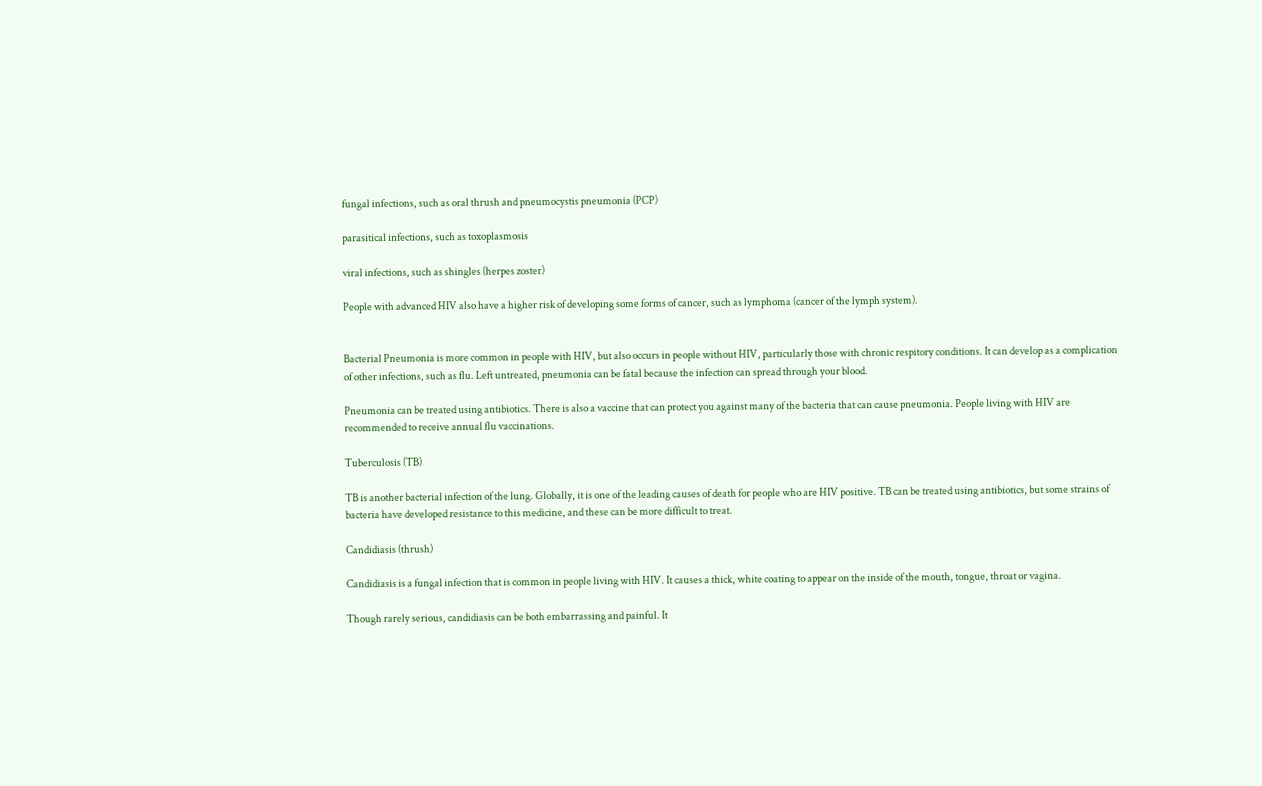fungal infections, such as oral thrush and pneumocystis pneumonia (PCP)

parasitical infections, such as toxoplasmosis

viral infections, such as shingles (herpes zoster)

People with advanced HIV also have a higher risk of developing some forms of cancer, such as lymphoma (cancer of the lymph system).


Bacterial Pneumonia is more common in people with HIV, but also occurs in people without HIV, particularly those with chronic respitory conditions. It can develop as a complication of other infections, such as flu. Left untreated, pneumonia can be fatal because the infection can spread through your blood.

Pneumonia can be treated using antibiotics. There is also a vaccine that can protect you against many of the bacteria that can cause pneumonia. People living with HIV are recommended to receive annual flu vaccinations.

Tuberculosis (TB)

TB is another bacterial infection of the lung. Globally, it is one of the leading causes of death for people who are HIV positive. TB can be treated using antibiotics, but some strains of bacteria have developed resistance to this medicine, and these can be more difficult to treat.

Candidiasis (thrush)

Candidiasis is a fungal infection that is common in people living with HIV. It causes a thick, white coating to appear on the inside of the mouth, tongue, throat or vagina.

Though rarely serious, candidiasis can be both embarrassing and painful. It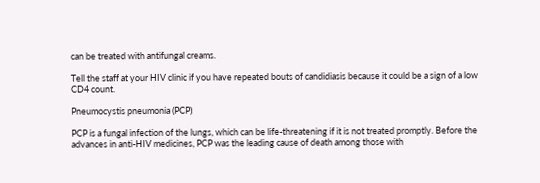can be treated with antifungal creams.

Tell the staff at your HIV clinic if you have repeated bouts of candidiasis because it could be a sign of a low CD4 count.

Pneumocystis pneumonia (PCP)

PCP is a fungal infection of the lungs, which can be life-threatening if it is not treated promptly. Before the advances in anti-HIV medicines, PCP was the leading cause of death among those with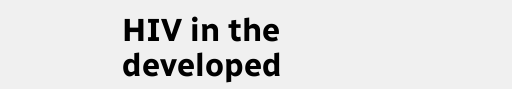HIV in the developed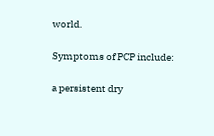world.

Symptoms of PCP include:

a persistent dry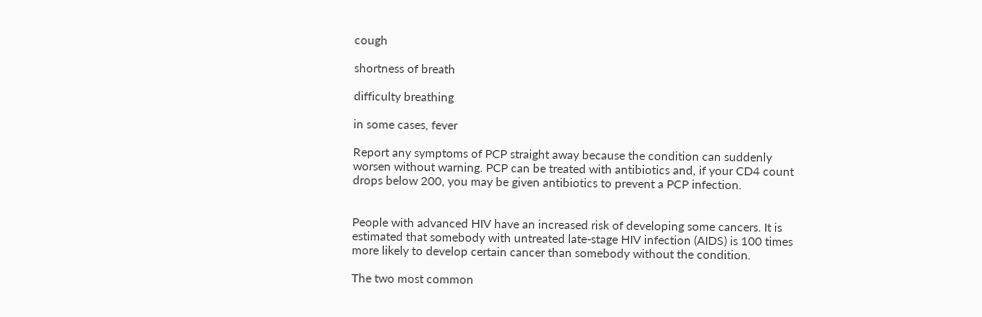cough

shortness of breath

difficulty breathing

in some cases, fever

Report any symptoms of PCP straight away because the condition can suddenly worsen without warning. PCP can be treated with antibiotics and, if your CD4 count drops below 200, you may be given antibiotics to prevent a PCP infection.


People with advanced HIV have an increased risk of developing some cancers. It is estimated that somebody with untreated late-stage HIV infection (AIDS) is 100 times more likely to develop certain cancer than somebody without the condition.

The two most common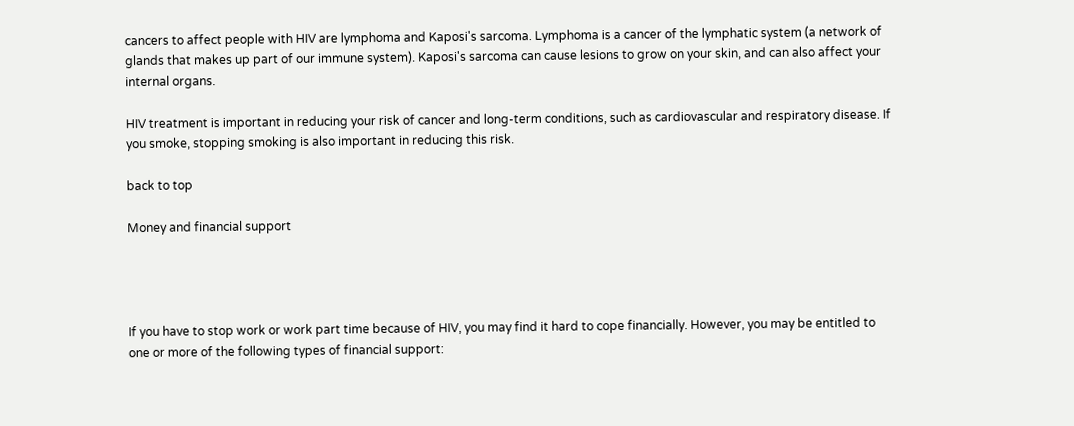cancers to affect people with HIV are lymphoma and Kaposi's sarcoma. Lymphoma is a cancer of the lymphatic system (a network of glands that makes up part of our immune system). Kaposi's sarcoma can cause lesions to grow on your skin, and can also affect your internal organs.

HIV treatment is important in reducing your risk of cancer and long-term conditions, such as cardiovascular and respiratory disease. If you smoke, stopping smoking is also important in reducing this risk.

back to top

Money and financial support




If you have to stop work or work part time because of HIV, you may find it hard to cope financially. However, you may be entitled to one or more of the following types of financial support: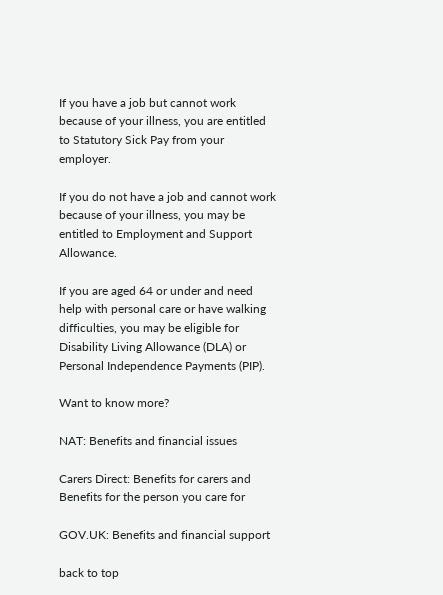If you have a job but cannot work because of your illness, you are entitled to Statutory Sick Pay from your employer.

If you do not have a job and cannot work because of your illness, you may be entitled to Employment and Support Allowance.

If you are aged 64 or under and need help with personal care or have walking difficulties, you may be eligible for Disability Living Allowance (DLA) or Personal Independence Payments (PIP).

Want to know more?

NAT: Benefits and financial issues

Carers Direct: Benefits for carers and Benefits for the person you care for

GOV.UK: Benefits and financial support

back to top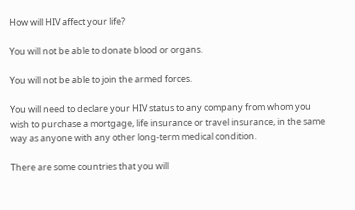How will HIV affect your life?

You will not be able to donate blood or organs.

You will not be able to join the armed forces.

You will need to declare your HIV status to any company from whom you wish to purchase a mortgage, life insurance or travel insurance, in the same way as anyone with any other long-term medical condition.

There are some countries that you will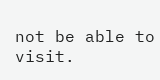not be able to visit.